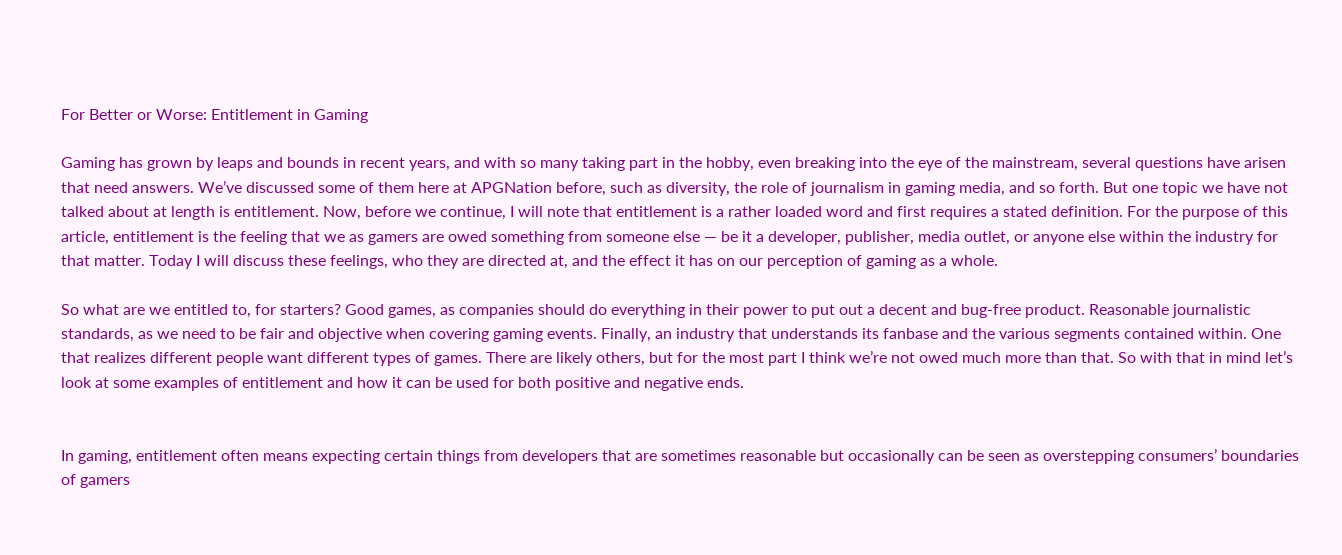For Better or Worse: Entitlement in Gaming

Gaming has grown by leaps and bounds in recent years, and with so many taking part in the hobby, even breaking into the eye of the mainstream, several questions have arisen that need answers. We’ve discussed some of them here at APGNation before, such as diversity, the role of journalism in gaming media, and so forth. But one topic we have not talked about at length is entitlement. Now, before we continue, I will note that entitlement is a rather loaded word and first requires a stated definition. For the purpose of this article, entitlement is the feeling that we as gamers are owed something from someone else — be it a developer, publisher, media outlet, or anyone else within the industry for that matter. Today I will discuss these feelings, who they are directed at, and the effect it has on our perception of gaming as a whole.

So what are we entitled to, for starters? Good games, as companies should do everything in their power to put out a decent and bug-free product. Reasonable journalistic standards, as we need to be fair and objective when covering gaming events. Finally, an industry that understands its fanbase and the various segments contained within. One that realizes different people want different types of games. There are likely others, but for the most part I think we’re not owed much more than that. So with that in mind let’s look at some examples of entitlement and how it can be used for both positive and negative ends.


In gaming, entitlement often means expecting certain things from developers that are sometimes reasonable but occasionally can be seen as overstepping consumers’ boundaries of gamers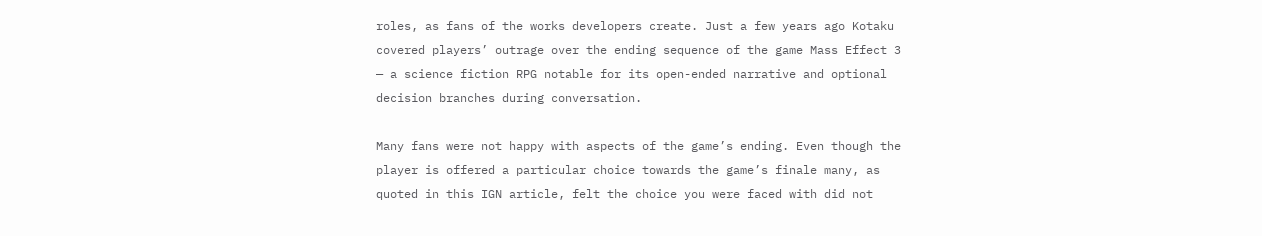roles, as fans of the works developers create. Just a few years ago Kotaku covered players’ outrage over the ending sequence of the game Mass Effect 3 — a science fiction RPG notable for its open-ended narrative and optional decision branches during conversation.

Many fans were not happy with aspects of the game’s ending. Even though the player is offered a particular choice towards the game’s finale many, as quoted in this IGN article, felt the choice you were faced with did not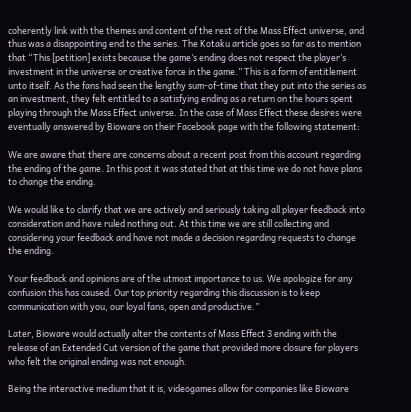coherently link with the themes and content of the rest of the Mass Effect universe, and thus was a disappointing end to the series. The Kotaku article goes so far as to mention that “This [petition] exists because the game’s ending does not respect the player’s investment in the universe or creative force in the game.” This is a form of entitlement unto itself. As the fans had seen the lengthy sum-of-time that they put into the series as an investment, they felt entitled to a satisfying ending as a return on the hours spent playing through the Mass Effect universe. In the case of Mass Effect these desires were eventually answered by Bioware on their Facebook page with the following statement:

We are aware that there are concerns about a recent post from this account regarding the ending of the game. In this post it was stated that at this time we do not have plans to change the ending.

We would like to clarify that we are actively and seriously taking all player feedback into consideration and have ruled nothing out. At this time we are still collecting and considering your feedback and have not made a decision regarding requests to change the ending.

Your feedback and opinions are of the utmost importance to us. We apologize for any confusion this has caused. Our top priority regarding this discussion is to keep communication with you, our loyal fans, open and productive.”

Later, Bioware would actually alter the contents of Mass Effect 3 ending with the release of an Extended Cut version of the game that provided more closure for players who felt the original ending was not enough.

Being the interactive medium that it is, videogames allow for companies like Bioware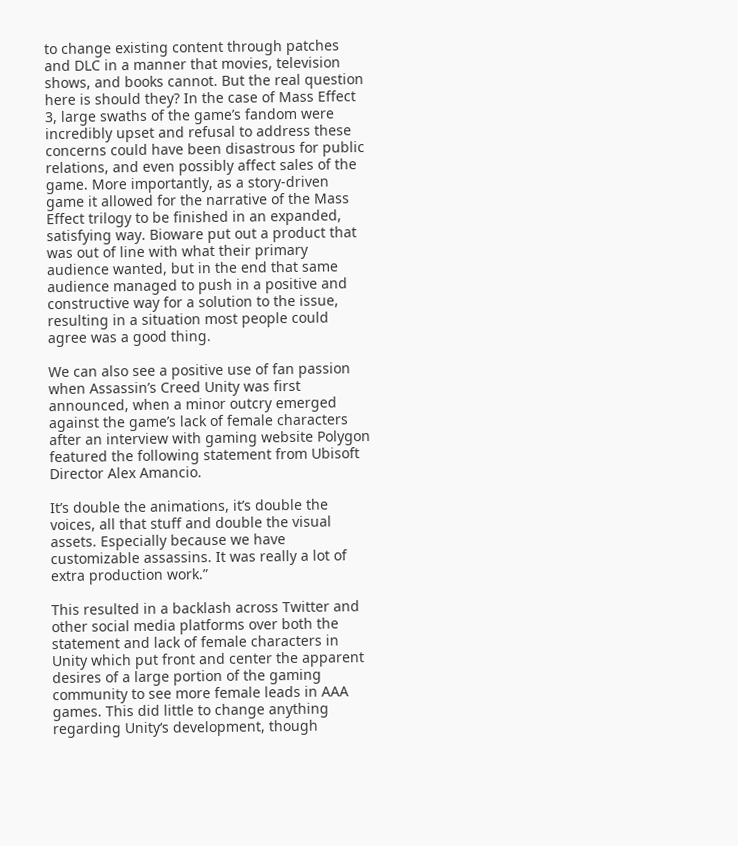to change existing content through patches and DLC in a manner that movies, television shows, and books cannot. But the real question here is should they? In the case of Mass Effect 3, large swaths of the game’s fandom were incredibly upset and refusal to address these concerns could have been disastrous for public relations, and even possibly affect sales of the game. More importantly, as a story-driven game it allowed for the narrative of the Mass Effect trilogy to be finished in an expanded, satisfying way. Bioware put out a product that was out of line with what their primary audience wanted, but in the end that same audience managed to push in a positive and constructive way for a solution to the issue, resulting in a situation most people could agree was a good thing.

We can also see a positive use of fan passion when Assassin’s Creed Unity was first announced, when a minor outcry emerged against the game’s lack of female characters after an interview with gaming website Polygon featured the following statement from Ubisoft Director Alex Amancio.

It’s double the animations, it’s double the voices, all that stuff and double the visual assets. Especially because we have customizable assassins. It was really a lot of extra production work.”

This resulted in a backlash across Twitter and other social media platforms over both the statement and lack of female characters in Unity which put front and center the apparent desires of a large portion of the gaming community to see more female leads in AAA games. This did little to change anything regarding Unity‘s development, though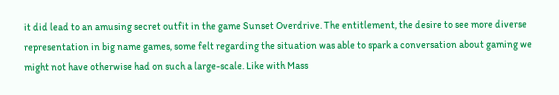it did lead to an amusing secret outfit in the game Sunset Overdrive. The entitlement, the desire to see more diverse representation in big name games, some felt regarding the situation was able to spark a conversation about gaming we might not have otherwise had on such a large-scale. Like with Mass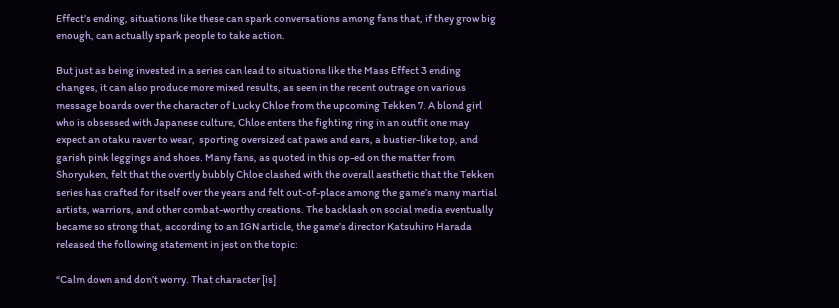Effect’s ending, situations like these can spark conversations among fans that, if they grow big enough, can actually spark people to take action.

But just as being invested in a series can lead to situations like the Mass Effect 3 ending changes, it can also produce more mixed results, as seen in the recent outrage on various message boards over the character of Lucky Chloe from the upcoming Tekken 7. A blond girl who is obsessed with Japanese culture, Chloe enters the fighting ring in an outfit one may expect an otaku raver to wear,  sporting oversized cat paws and ears, a bustier-like top, and garish pink leggings and shoes. Many fans, as quoted in this op-ed on the matter from Shoryuken, felt that the overtly bubbly Chloe clashed with the overall aesthetic that the Tekken series has crafted for itself over the years and felt out-of-place among the game’s many martial artists, warriors, and other combat-worthy creations. The backlash on social media eventually became so strong that, according to an IGN article, the game’s director Katsuhiro Harada released the following statement in jest on the topic:

“Calm down and don’t worry. That character [is]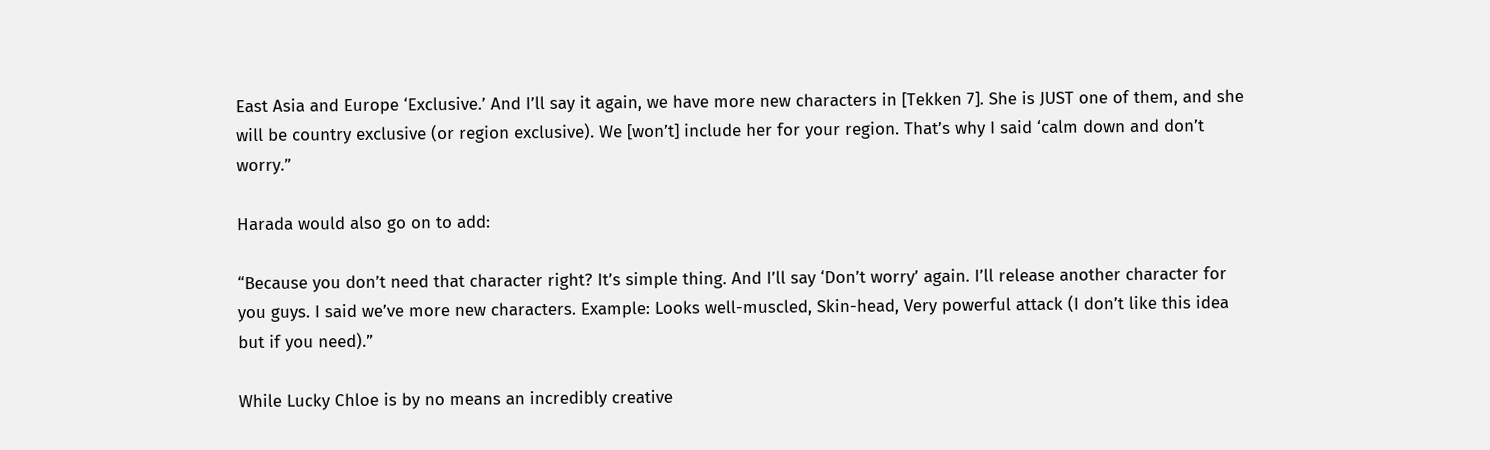East Asia and Europe ‘Exclusive.’ And I’ll say it again, we have more new characters in [Tekken 7]. She is JUST one of them, and she will be country exclusive (or region exclusive). We [won’t] include her for your region. That’s why I said ‘calm down and don’t worry.”

Harada would also go on to add:

“Because you don’t need that character right? It’s simple thing. And I’ll say ‘Don’t worry’ again. I’ll release another character for you guys. I said we’ve more new characters. Example: Looks well-muscled, Skin-head, Very powerful attack (I don’t like this idea but if you need).”

While Lucky Chloe is by no means an incredibly creative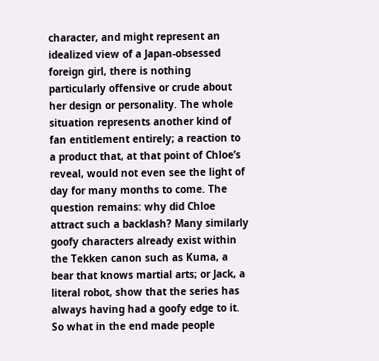character, and might represent an idealized view of a Japan-obsessed foreign girl, there is nothing particularly offensive or crude about her design or personality. The whole situation represents another kind of fan entitlement entirely; a reaction to a product that, at that point of Chloe’s reveal, would not even see the light of day for many months to come. The question remains: why did Chloe attract such a backlash? Many similarly goofy characters already exist within the Tekken canon such as Kuma, a bear that knows martial arts; or Jack, a literal robot, show that the series has always having had a goofy edge to it. So what in the end made people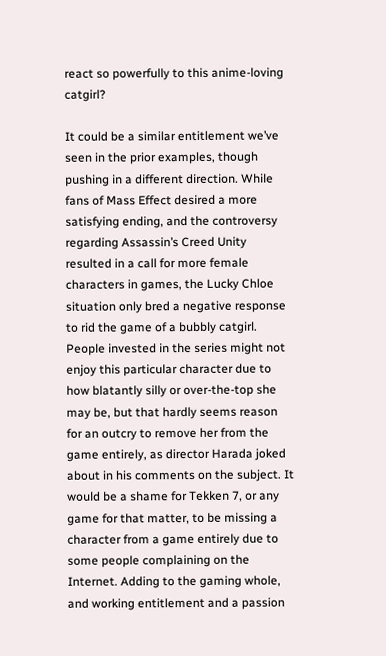react so powerfully to this anime-loving catgirl?

It could be a similar entitlement we’ve seen in the prior examples, though pushing in a different direction. While fans of Mass Effect desired a more satisfying ending, and the controversy regarding Assassin’s Creed Unity resulted in a call for more female characters in games, the Lucky Chloe situation only bred a negative response to rid the game of a bubbly catgirl. People invested in the series might not enjoy this particular character due to how blatantly silly or over-the-top she may be, but that hardly seems reason for an outcry to remove her from the game entirely, as director Harada joked about in his comments on the subject. It would be a shame for Tekken 7, or any game for that matter, to be missing a character from a game entirely due to some people complaining on the Internet. Adding to the gaming whole, and working entitlement and a passion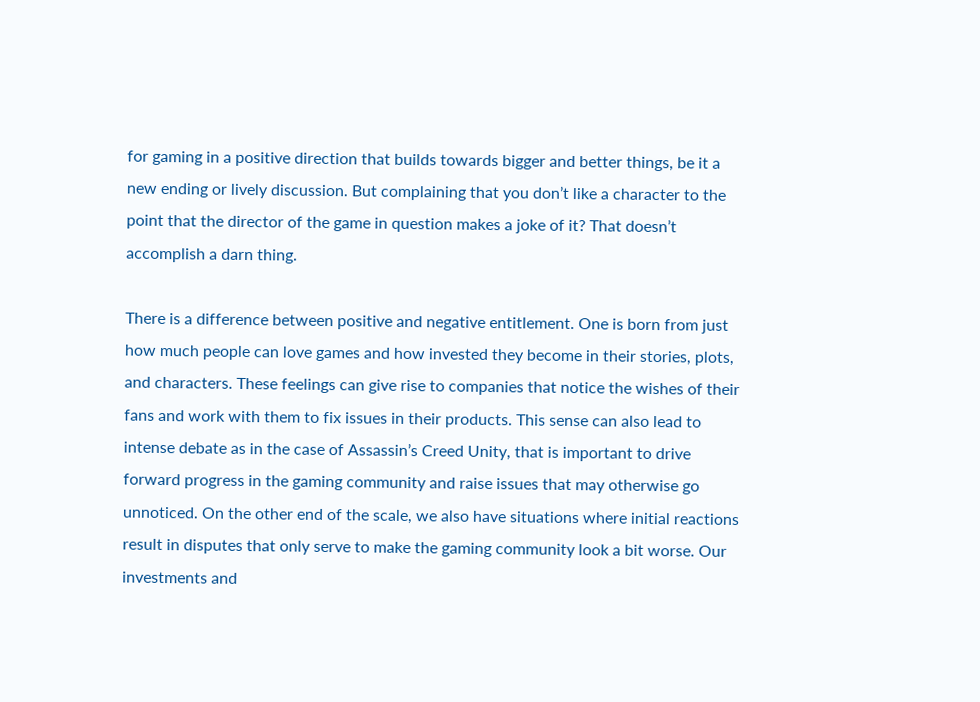for gaming in a positive direction that builds towards bigger and better things, be it a new ending or lively discussion. But complaining that you don’t like a character to the point that the director of the game in question makes a joke of it? That doesn’t accomplish a darn thing.

There is a difference between positive and negative entitlement. One is born from just how much people can love games and how invested they become in their stories, plots, and characters. These feelings can give rise to companies that notice the wishes of their fans and work with them to fix issues in their products. This sense can also lead to intense debate as in the case of Assassin’s Creed Unity, that is important to drive forward progress in the gaming community and raise issues that may otherwise go unnoticed. On the other end of the scale, we also have situations where initial reactions result in disputes that only serve to make the gaming community look a bit worse. Our investments and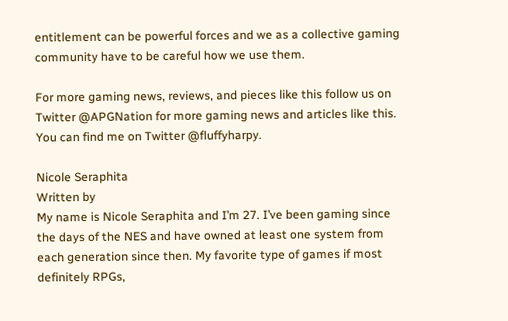entitlement can be powerful forces and we as a collective gaming community have to be careful how we use them.

For more gaming news, reviews, and pieces like this follow us on Twitter @APGNation for more gaming news and articles like this. You can find me on Twitter @fluffyharpy.

Nicole Seraphita
Written by
My name is Nicole Seraphita and I’m 27. I’ve been gaming since the days of the NES and have owned at least one system from each generation since then. My favorite type of games if most definitely RPGs,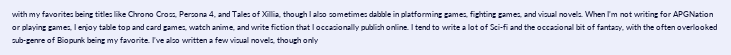with my favorites being titles like Chrono Cross, Persona 4, and Tales of Xillia, though I also sometimes dabble in platforming games, fighting games, and visual novels. When I’m not writing for APGNation or playing games, I enjoy table top and card games, watch anime, and write fiction that I occasionally publish online. I tend to write a lot of Sci-fi and the occasional bit of fantasy, with the often overlooked sub-genre of Biopunk being my favorite. I’ve also written a few visual novels, though only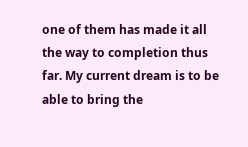one of them has made it all the way to completion thus far. My current dream is to be able to bring the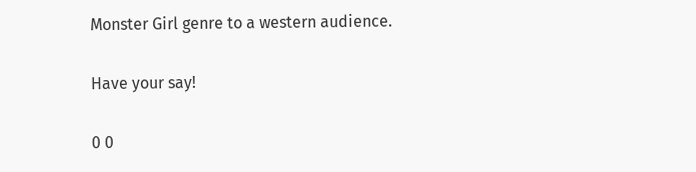Monster Girl genre to a western audience.

Have your say!

0 0